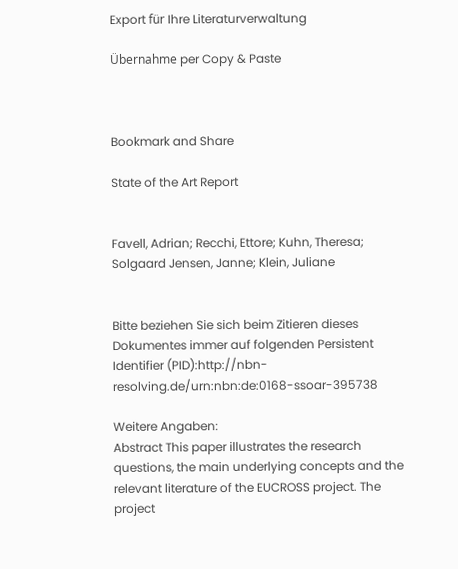Export für Ihre Literaturverwaltung

Übernahme per Copy & Paste



Bookmark and Share

State of the Art Report


Favell, Adrian; Recchi, Ettore; Kuhn, Theresa; Solgaard Jensen, Janne; Klein, Juliane


Bitte beziehen Sie sich beim Zitieren dieses Dokumentes immer auf folgenden Persistent Identifier (PID):http://nbn-resolving.de/urn:nbn:de:0168-ssoar-395738

Weitere Angaben:
Abstract This paper illustrates the research questions, the main underlying concepts and the relevant literature of the EUCROSS project. The project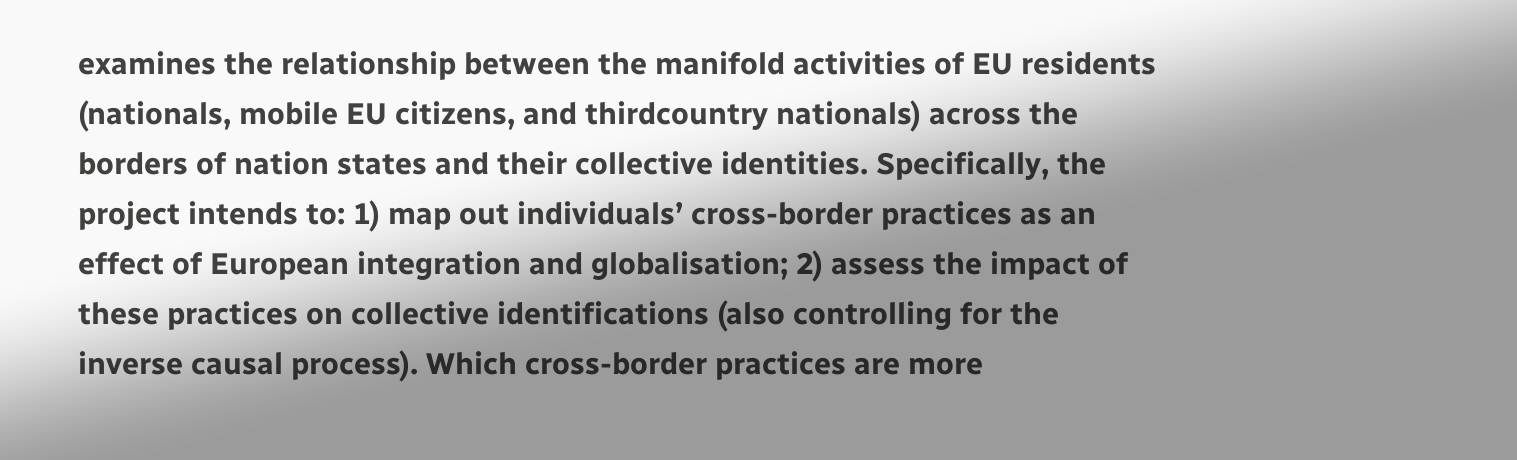examines the relationship between the manifold activities of EU residents (nationals, mobile EU citizens, and thirdcountry nationals) across the borders of nation states and their collective identities. Specifically, the project intends to: 1) map out individuals’ cross-border practices as an effect of European integration and globalisation; 2) assess the impact of these practices on collective identifications (also controlling for the inverse causal process). Which cross-border practices are more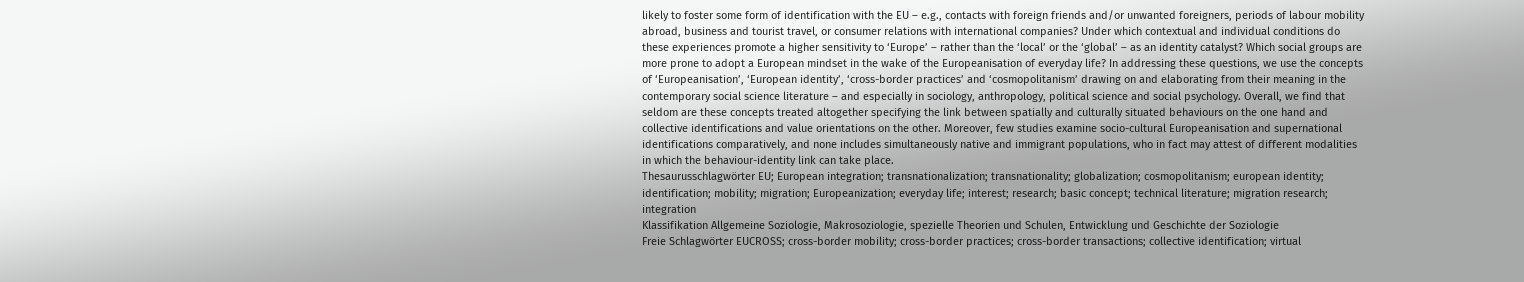likely to foster some form of identification with the EU – e.g., contacts with foreign friends and/or unwanted foreigners, periods of labour mobility abroad, business and tourist travel, or consumer relations with international companies? Under which contextual and individual conditions do these experiences promote a higher sensitivity to ‘Europe’ – rather than the ‘local’ or the ‘global’ – as an identity catalyst? Which social groups are more prone to adopt a European mindset in the wake of the Europeanisation of everyday life? In addressing these questions, we use the concepts of ‘Europeanisation’, ‘European identity’, ‘cross-border practices’ and ‘cosmopolitanism’ drawing on and elaborating from their meaning in the contemporary social science literature – and especially in sociology, anthropology, political science and social psychology. Overall, we find that seldom are these concepts treated altogether specifying the link between spatially and culturally situated behaviours on the one hand and collective identifications and value orientations on the other. Moreover, few studies examine socio-cultural Europeanisation and supernational identifications comparatively, and none includes simultaneously native and immigrant populations, who in fact may attest of different modalities in which the behaviour-identity link can take place.
Thesaurusschlagwörter EU; European integration; transnationalization; transnationality; globalization; cosmopolitanism; european identity; identification; mobility; migration; Europeanization; everyday life; interest; research; basic concept; technical literature; migration research; integration
Klassifikation Allgemeine Soziologie, Makrosoziologie, spezielle Theorien und Schulen, Entwicklung und Geschichte der Soziologie
Freie Schlagwörter EUCROSS; cross-border mobility; cross-border practices; cross-border transactions; collective identification; virtual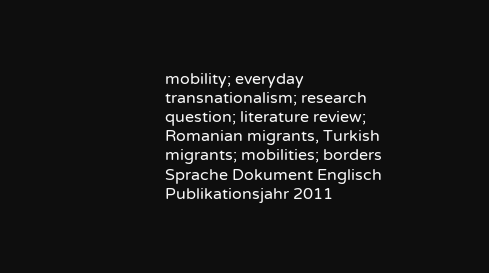mobility; everyday transnationalism; research question; literature review; Romanian migrants, Turkish migrants; mobilities; borders
Sprache Dokument Englisch
Publikationsjahr 2011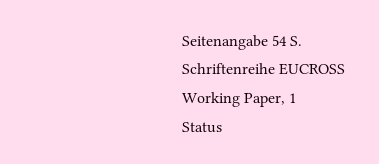Seitenangabe 54 S.
Schriftenreihe EUCROSS Working Paper, 1
Status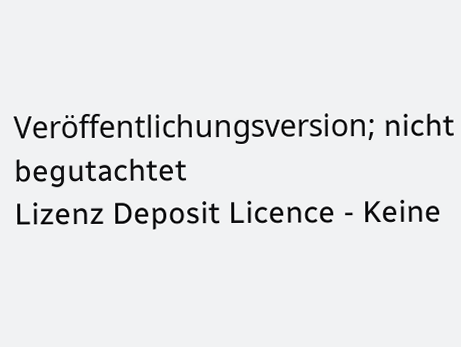Veröffentlichungsversion; nicht begutachtet
Lizenz Deposit Licence - Keine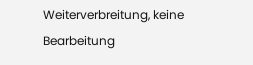Weiterverbreitung, keine Bearbeitung